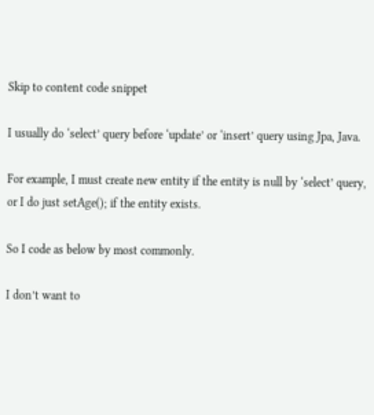Skip to content code snippet

I usually do ‘select’ query before ‘update’ or ‘insert’ query using Jpa, Java.

For example, I must create new entity if the entity is null by ‘select’ query, or I do just setAge(); if the entity exists.

So I code as below by most commonly.

I don’t want to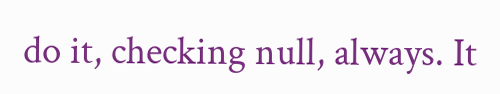do it, checking null, always. It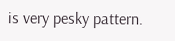is very pesky pattern.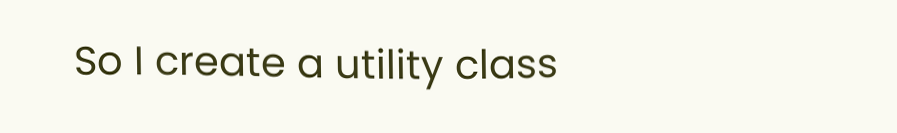So I create a utility class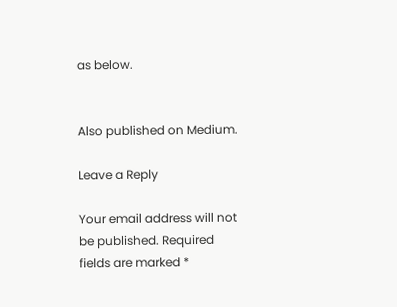as below.


Also published on Medium.

Leave a Reply

Your email address will not be published. Required fields are marked *